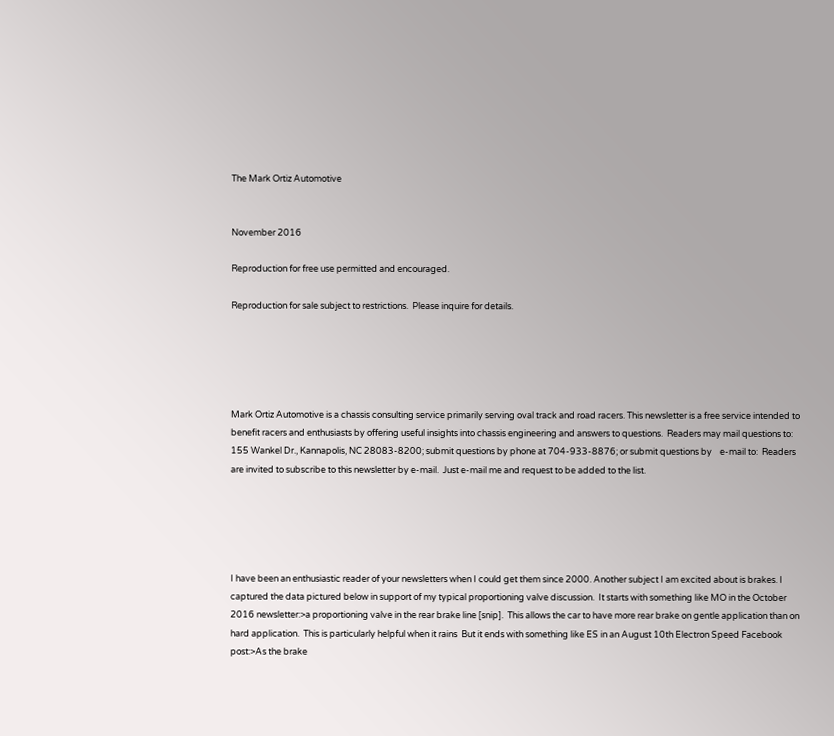The Mark Ortiz Automotive


November 2016

Reproduction for free use permitted and encouraged.

Reproduction for sale subject to restrictions.  Please inquire for details.





Mark Ortiz Automotive is a chassis consulting service primarily serving oval track and road racers. This newsletter is a free service intended to benefit racers and enthusiasts by offering useful insights into chassis engineering and answers to questions.  Readers may mail questions to: 155 Wankel Dr., Kannapolis, NC 28083-8200; submit questions by phone at 704-933-8876; or submit questions by    e-mail to:  Readers are invited to subscribe to this newsletter by e-mail.  Just e-mail me and request to be added to the list.





I have been an enthusiastic reader of your newsletters when I could get them since 2000. Another subject I am excited about is brakes. I captured the data pictured below in support of my typical proportioning valve discussion.  It starts with something like MO in the October 2016 newsletter:>a proportioning valve in the rear brake line [snip].  This allows the car to have more rear brake on gentle application than on hard application.  This is particularly helpful when it rains  But it ends with something like ES in an August 10th Electron Speed Facebook post:>As the brake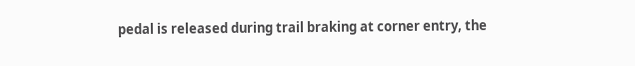pedal is released during trail braking at corner entry, the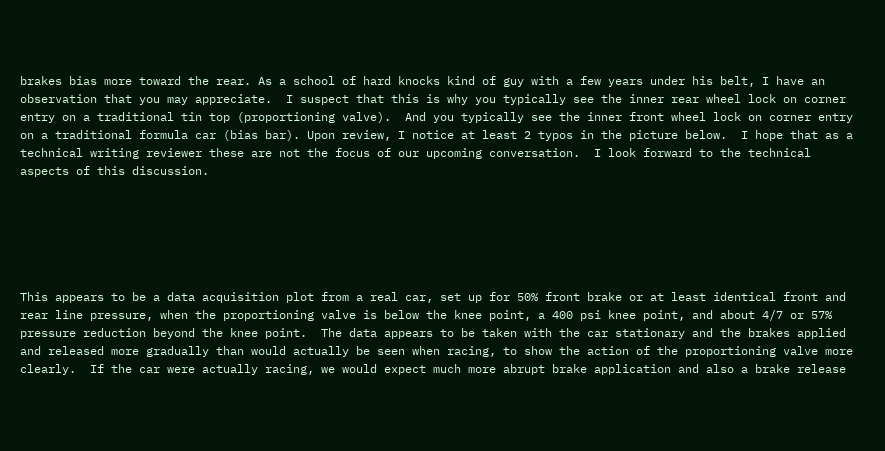brakes bias more toward the rear. As a school of hard knocks kind of guy with a few years under his belt, I have an observation that you may appreciate.  I suspect that this is why you typically see the inner rear wheel lock on corner entry on a traditional tin top (proportioning valve).  And you typically see the inner front wheel lock on corner entry on a traditional formula car (bias bar). Upon review, I notice at least 2 typos in the picture below.  I hope that as a technical writing reviewer these are not the focus of our upcoming conversation.  I look forward to the technical aspects of this discussion.






This appears to be a data acquisition plot from a real car, set up for 50% front brake or at least identical front and rear line pressure, when the proportioning valve is below the knee point, a 400 psi knee point, and about 4/7 or 57% pressure reduction beyond the knee point.  The data appears to be taken with the car stationary and the brakes applied and released more gradually than would actually be seen when racing, to show the action of the proportioning valve more clearly.  If the car were actually racing, we would expect much more abrupt brake application and also a brake release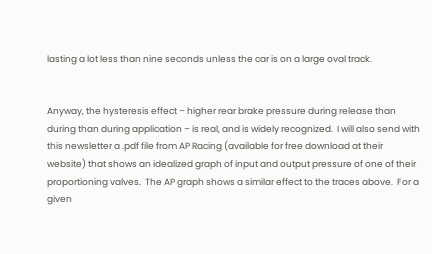lasting a lot less than nine seconds unless the car is on a large oval track.


Anyway, the hysteresis effect – higher rear brake pressure during release than during than during application – is real, and is widely recognized.  I will also send with this newsletter a .pdf file from AP Racing (available for free download at their website) that shows an idealized graph of input and output pressure of one of their proportioning valves.  The AP graph shows a similar effect to the traces above.  For a given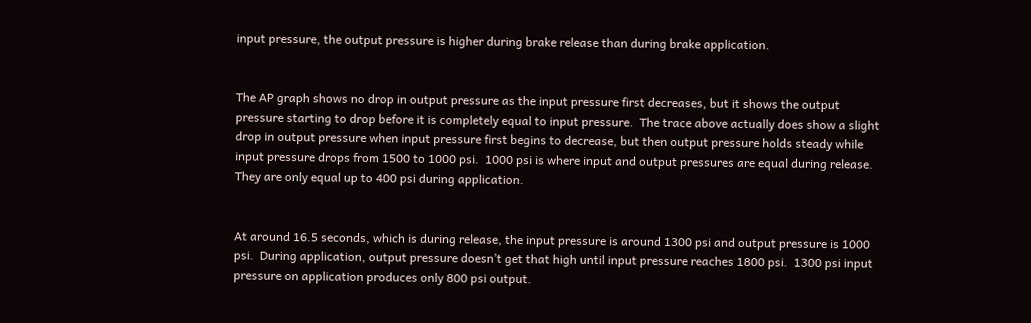input pressure, the output pressure is higher during brake release than during brake application.


The AP graph shows no drop in output pressure as the input pressure first decreases, but it shows the output pressure starting to drop before it is completely equal to input pressure.  The trace above actually does show a slight drop in output pressure when input pressure first begins to decrease, but then output pressure holds steady while input pressure drops from 1500 to 1000 psi.  1000 psi is where input and output pressures are equal during release.  They are only equal up to 400 psi during application.


At around 16.5 seconds, which is during release, the input pressure is around 1300 psi and output pressure is 1000 psi.  During application, output pressure doesn’t get that high until input pressure reaches 1800 psi.  1300 psi input pressure on application produces only 800 psi output.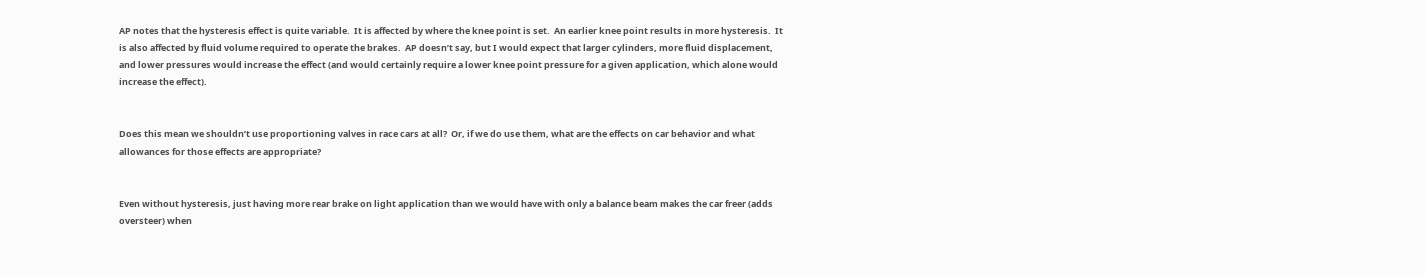AP notes that the hysteresis effect is quite variable.  It is affected by where the knee point is set.  An earlier knee point results in more hysteresis.  It is also affected by fluid volume required to operate the brakes.  AP doesn’t say, but I would expect that larger cylinders, more fluid displacement, and lower pressures would increase the effect (and would certainly require a lower knee point pressure for a given application, which alone would increase the effect).


Does this mean we shouldn’t use proportioning valves in race cars at all?  Or, if we do use them, what are the effects on car behavior and what allowances for those effects are appropriate?


Even without hysteresis, just having more rear brake on light application than we would have with only a balance beam makes the car freer (adds oversteer) when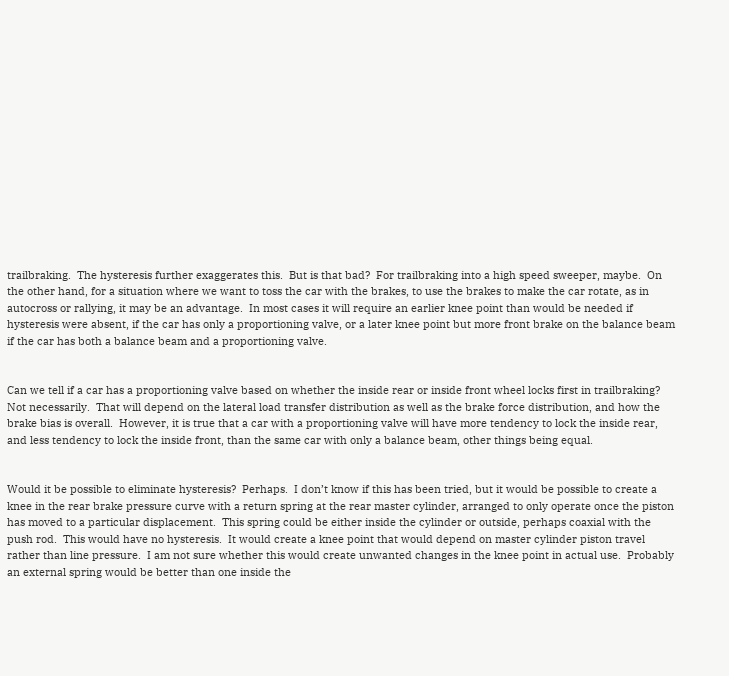trailbraking.  The hysteresis further exaggerates this.  But is that bad?  For trailbraking into a high speed sweeper, maybe.  On the other hand, for a situation where we want to toss the car with the brakes, to use the brakes to make the car rotate, as in autocross or rallying, it may be an advantage.  In most cases it will require an earlier knee point than would be needed if hysteresis were absent, if the car has only a proportioning valve, or a later knee point but more front brake on the balance beam if the car has both a balance beam and a proportioning valve.


Can we tell if a car has a proportioning valve based on whether the inside rear or inside front wheel locks first in trailbraking?  Not necessarily.  That will depend on the lateral load transfer distribution as well as the brake force distribution, and how the brake bias is overall.  However, it is true that a car with a proportioning valve will have more tendency to lock the inside rear, and less tendency to lock the inside front, than the same car with only a balance beam, other things being equal.


Would it be possible to eliminate hysteresis?  Perhaps.  I don’t know if this has been tried, but it would be possible to create a knee in the rear brake pressure curve with a return spring at the rear master cylinder, arranged to only operate once the piston has moved to a particular displacement.  This spring could be either inside the cylinder or outside, perhaps coaxial with the push rod.  This would have no hysteresis.  It would create a knee point that would depend on master cylinder piston travel rather than line pressure.  I am not sure whether this would create unwanted changes in the knee point in actual use.  Probably an external spring would be better than one inside the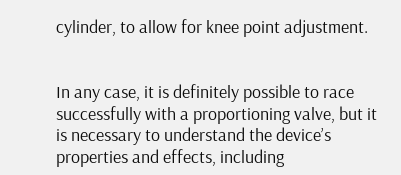cylinder, to allow for knee point adjustment.


In any case, it is definitely possible to race successfully with a proportioning valve, but it is necessary to understand the device’s properties and effects, including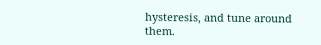hysteresis, and tune around them.